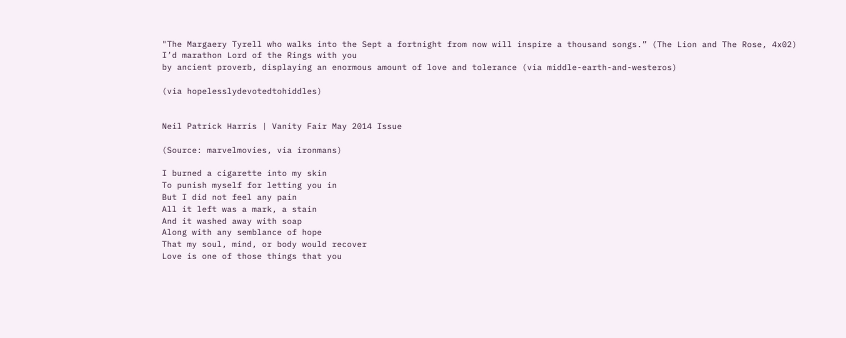"The Margaery Tyrell who walks into the Sept a fortnight from now will inspire a thousand songs.” (The Lion and The Rose, 4x02)
I’d marathon Lord of the Rings with you
by ancient proverb, displaying an enormous amount of love and tolerance (via middle-earth-and-westeros)

(via hopelesslydevotedtohiddles)


Neil Patrick Harris | Vanity Fair May 2014 Issue

(Source: marvelmovies, via ironmans)

I burned a cigarette into my skin
To punish myself for letting you in
But I did not feel any pain
All it left was a mark, a stain
And it washed away with soap
Along with any semblance of hope
That my soul, mind, or body would recover
Love is one of those things that you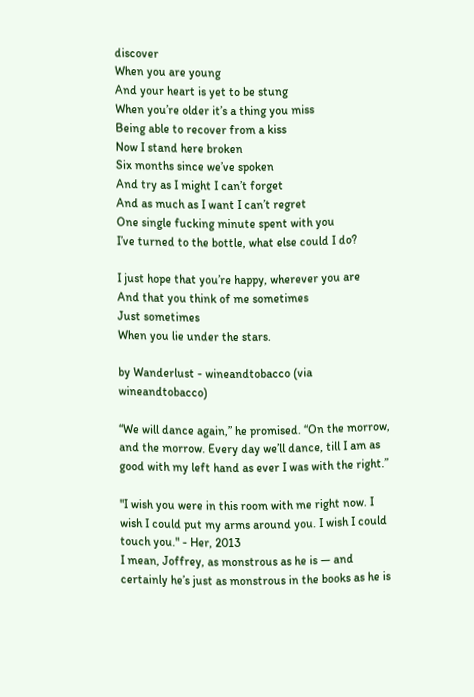discover
When you are young
And your heart is yet to be stung
When you’re older it’s a thing you miss
Being able to recover from a kiss
Now I stand here broken
Six months since we’ve spoken
And try as I might I can’t forget
And as much as I want I can’t regret
One single fucking minute spent with you
I’ve turned to the bottle, what else could I do?

I just hope that you’re happy, wherever you are
And that you think of me sometimes
Just sometimes
When you lie under the stars.

by Wanderlust - wineandtobacco (via wineandtobacco)

“We will dance again,” he promised. “On the morrow, and the morrow. Every day we’ll dance, till I am as good with my left hand as ever I was with the right.”

"I wish you were in this room with me right now. I wish I could put my arms around you. I wish I could touch you." - Her, 2013
I mean, Joffrey, as monstrous as he is — and certainly he’s just as monstrous in the books as he is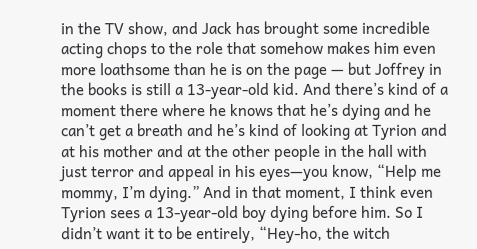in the TV show, and Jack has brought some incredible acting chops to the role that somehow makes him even more loathsome than he is on the page — but Joffrey in the books is still a 13-year-old kid. And there’s kind of a moment there where he knows that he’s dying and he can’t get a breath and he’s kind of looking at Tyrion and at his mother and at the other people in the hall with just terror and appeal in his eyes—you know, “Help me mommy, I’m dying.” And in that moment, I think even Tyrion sees a 13-year-old boy dying before him. So I didn’t want it to be entirely, “Hey-ho, the witch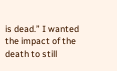is dead.” I wanted the impact of the death to still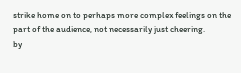strike home on to perhaps more complex feelings on the part of the audience, not necessarily just cheering.
by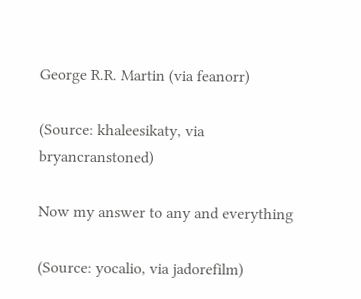George R.R. Martin (via feanorr)

(Source: khaleesikaty, via bryancranstoned)

Now my answer to any and everything

(Source: yocalio, via jadorefilm)